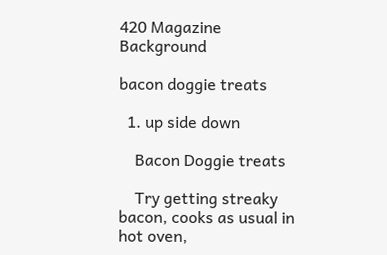420 Magazine Background

bacon doggie treats

  1. up side down

    Bacon Doggie treats

    Try getting streaky bacon, cooks as usual in hot oven,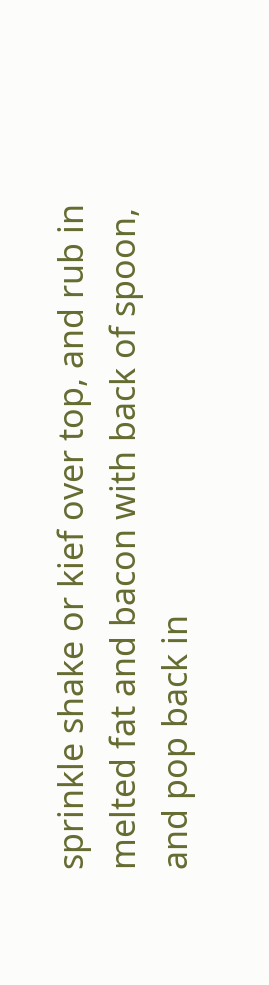sprinkle shake or kief over top, and rub in melted fat and bacon with back of spoon, and pop back in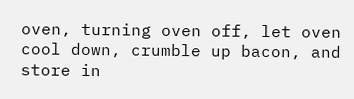oven, turning oven off, let oven cool down, crumble up bacon, and store in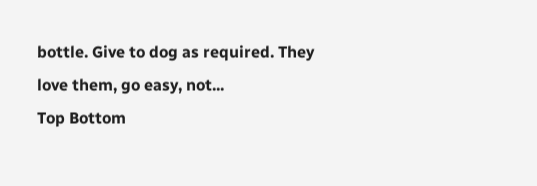bottle. Give to dog as required. They love them, go easy, not...
Top Bottom